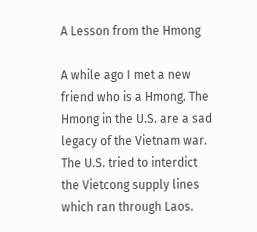A Lesson from the Hmong

A while ago I met a new friend who is a Hmong. The Hmong in the U.S. are a sad legacy of the Vietnam war. The U.S. tried to interdict the Vietcong supply lines which ran through Laos.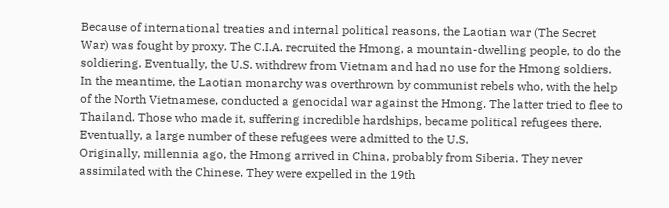Because of international treaties and internal political reasons, the Laotian war (The Secret War) was fought by proxy. The C.I.A. recruited the Hmong, a mountain-dwelling people, to do the soldiering. Eventually, the U.S. withdrew from Vietnam and had no use for the Hmong soldiers. In the meantime, the Laotian monarchy was overthrown by communist rebels who, with the help of the North Vietnamese, conducted a genocidal war against the Hmong. The latter tried to flee to Thailand. Those who made it, suffering incredible hardships, became political refugees there. Eventually, a large number of these refugees were admitted to the U.S.
Originally, millennia ago, the Hmong arrived in China, probably from Siberia. They never assimilated with the Chinese. They were expelled in the 19th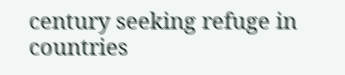century seeking refuge in countries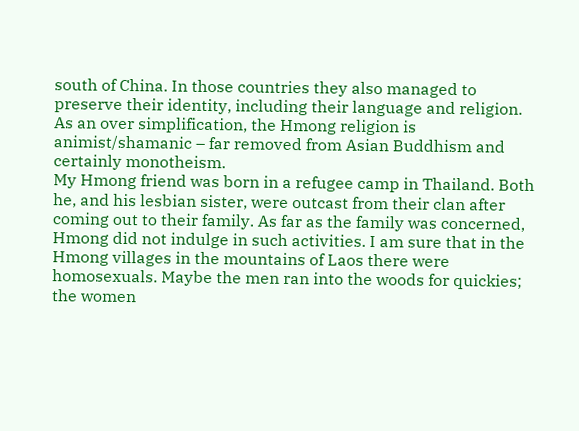south of China. In those countries they also managed to preserve their identity, including their language and religion. As an over simplification, the Hmong religion is animist/shamanic – far removed from Asian Buddhism and certainly monotheism.
My Hmong friend was born in a refugee camp in Thailand. Both he, and his lesbian sister, were outcast from their clan after coming out to their family. As far as the family was concerned, Hmong did not indulge in such activities. I am sure that in the Hmong villages in the mountains of Laos there were homosexuals. Maybe the men ran into the woods for quickies; the women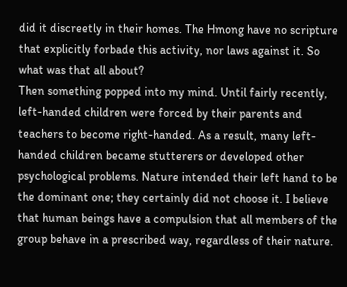did it discreetly in their homes. The Hmong have no scripture that explicitly forbade this activity, nor laws against it. So what was that all about?
Then something popped into my mind. Until fairly recently, left-handed children were forced by their parents and teachers to become right-handed. As a result, many left-handed children became stutterers or developed other psychological problems. Nature intended their left hand to be the dominant one; they certainly did not choose it. I believe that human beings have a compulsion that all members of the group behave in a prescribed way, regardless of their nature.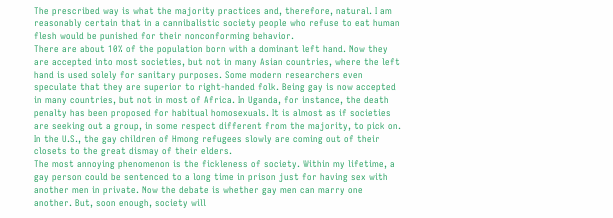The prescribed way is what the majority practices and, therefore, natural. I am reasonably certain that in a cannibalistic society people who refuse to eat human flesh would be punished for their nonconforming behavior.
There are about 10% of the population born with a dominant left hand. Now they are accepted into most societies, but not in many Asian countries, where the left hand is used solely for sanitary purposes. Some modern researchers even speculate that they are superior to right-handed folk. Being gay is now accepted in many countries, but not in most of Africa. In Uganda, for instance, the death penalty has been proposed for habitual homosexuals. It is almost as if societies are seeking out a group, in some respect different from the majority, to pick on. In the U.S., the gay children of Hmong refugees slowly are coming out of their closets to the great dismay of their elders.
The most annoying phenomenon is the fickleness of society. Within my lifetime, a gay person could be sentenced to a long time in prison just for having sex with another men in private. Now the debate is whether gay men can marry one another. But, soon enough, society will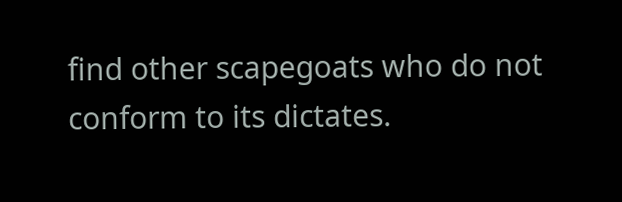find other scapegoats who do not conform to its dictates.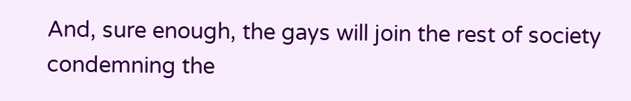And, sure enough, the gays will join the rest of society condemning the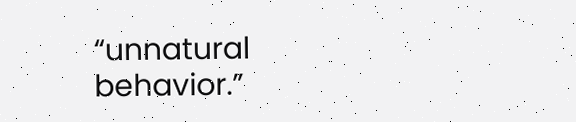“unnatural behavior.”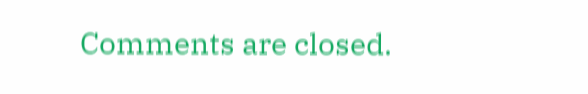Comments are closed.